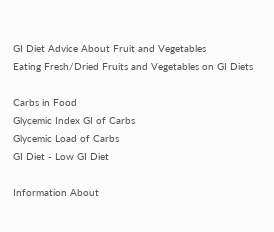GI Diet Advice About Fruit and Vegetables
Eating Fresh/Dried Fruits and Vegetables on GI Diets

Carbs in Food
Glycemic Index GI of Carbs
Glycemic Load of Carbs
GI Diet - Low GI Diet

Information About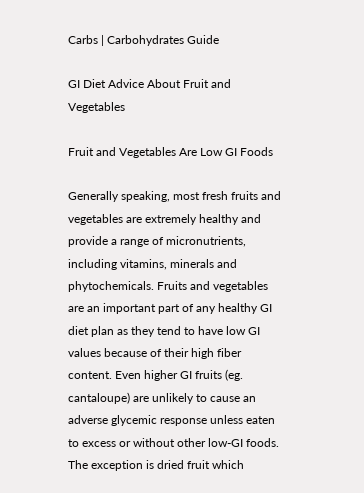Carbs | Carbohydrates Guide

GI Diet Advice About Fruit and Vegetables

Fruit and Vegetables Are Low GI Foods

Generally speaking, most fresh fruits and vegetables are extremely healthy and provide a range of micronutrients, including vitamins, minerals and phytochemicals. Fruits and vegetables are an important part of any healthy GI diet plan as they tend to have low GI values because of their high fiber content. Even higher GI fruits (eg. cantaloupe) are unlikely to cause an adverse glycemic response unless eaten to excess or without other low-GI foods. The exception is dried fruit which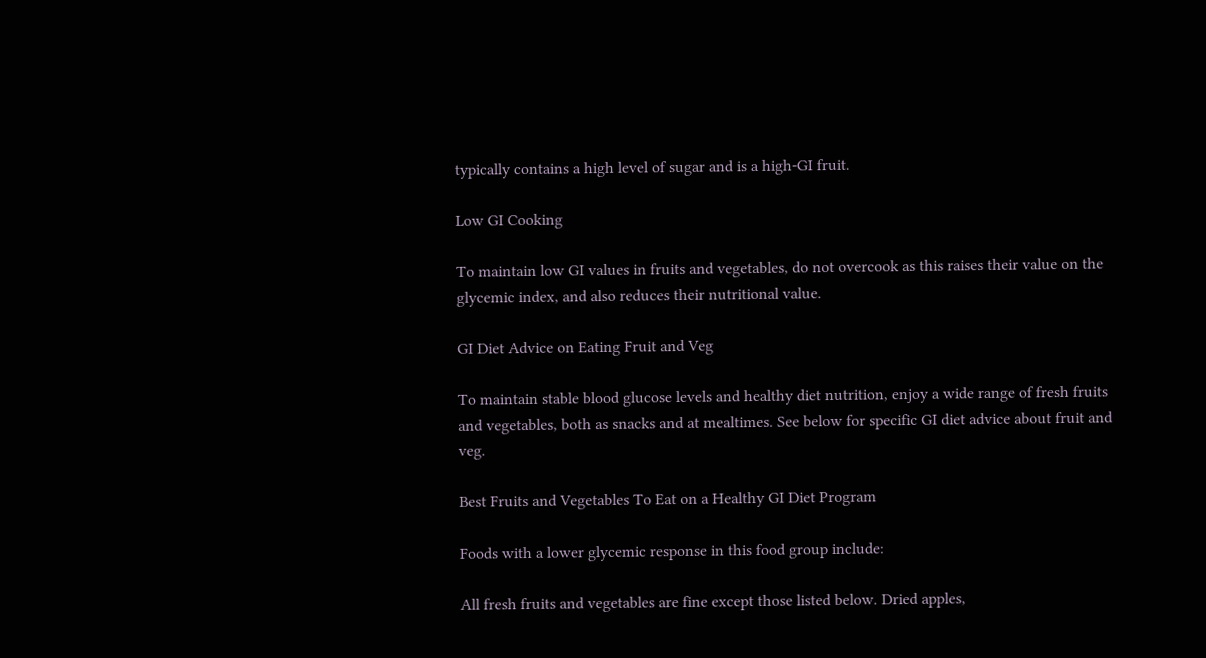typically contains a high level of sugar and is a high-GI fruit.

Low GI Cooking

To maintain low GI values in fruits and vegetables, do not overcook as this raises their value on the glycemic index, and also reduces their nutritional value.

GI Diet Advice on Eating Fruit and Veg

To maintain stable blood glucose levels and healthy diet nutrition, enjoy a wide range of fresh fruits and vegetables, both as snacks and at mealtimes. See below for specific GI diet advice about fruit and veg.

Best Fruits and Vegetables To Eat on a Healthy GI Diet Program

Foods with a lower glycemic response in this food group include:

All fresh fruits and vegetables are fine except those listed below. Dried apples,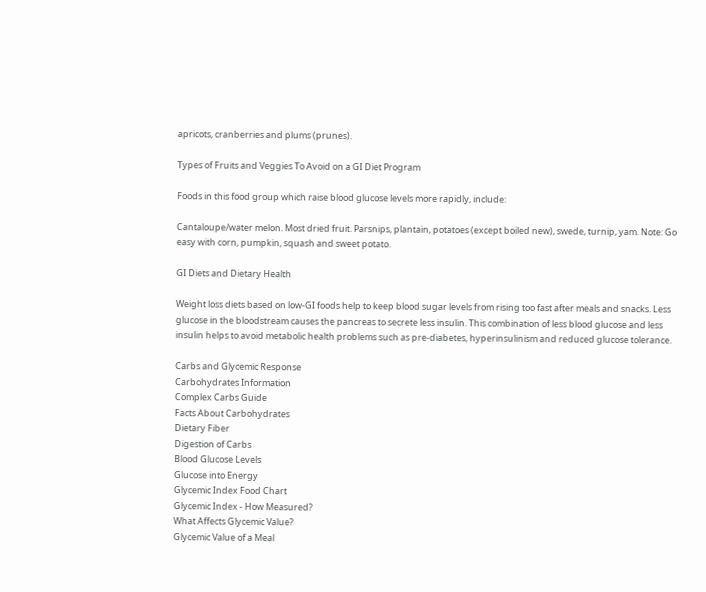apricots, cranberries and plums (prunes).

Types of Fruits and Veggies To Avoid on a GI Diet Program

Foods in this food group which raise blood glucose levels more rapidly, include:

Cantaloupe/water melon. Most dried fruit. Parsnips, plantain, potatoes (except boiled new), swede, turnip, yam. Note: Go easy with corn, pumpkin, squash and sweet potato.

GI Diets and Dietary Health

Weight loss diets based on low-GI foods help to keep blood sugar levels from rising too fast after meals and snacks. Less glucose in the bloodstream causes the pancreas to secrete less insulin. This combination of less blood glucose and less insulin helps to avoid metabolic health problems such as pre-diabetes, hyperinsulinism and reduced glucose tolerance.

Carbs and Glycemic Response
Carbohydrates Information
Complex Carbs Guide
Facts About Carbohydrates
Dietary Fiber
Digestion of Carbs
Blood Glucose Levels
Glucose into Energy
Glycemic Index Food Chart
Glycemic Index - How Measured?
What Affects Glycemic Value?
Glycemic Value of a Meal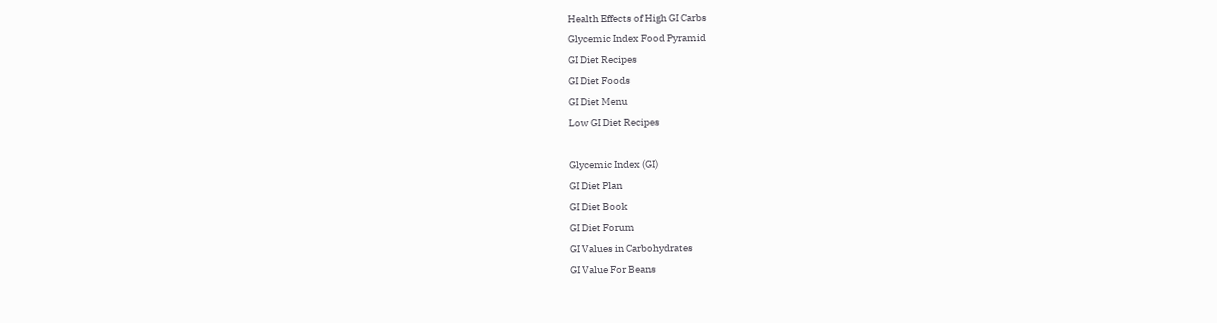Health Effects of High GI Carbs
Glycemic Index Food Pyramid
GI Diet Recipes
GI Diet Foods
GI Diet Menu
Low GI Diet Recipes

Glycemic Index (GI)
GI Diet Plan
GI Diet Book
GI Diet Forum
GI Values in Carbohydrates
GI Value For Beans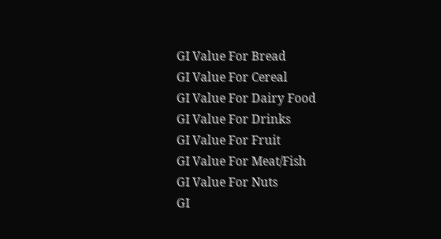GI Value For Bread
GI Value For Cereal
GI Value For Dairy Food
GI Value For Drinks
GI Value For Fruit
GI Value For Meat/Fish
GI Value For Nuts
GI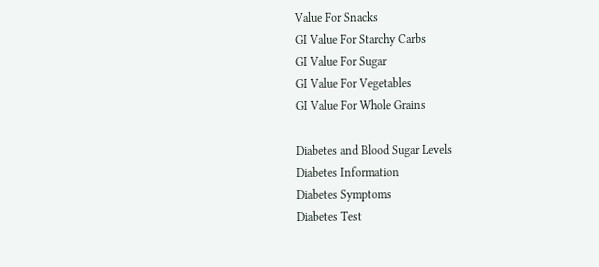Value For Snacks
GI Value For Starchy Carbs
GI Value For Sugar
GI Value For Vegetables
GI Value For Whole Grains

Diabetes and Blood Sugar Levels
Diabetes Information
Diabetes Symptoms
Diabetes Test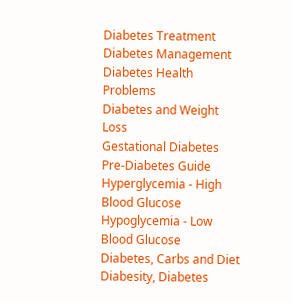Diabetes Treatment
Diabetes Management
Diabetes Health Problems
Diabetes and Weight Loss
Gestational Diabetes
Pre-Diabetes Guide
Hyperglycemia - High Blood Glucose
Hypoglycemia - Low Blood Glucose
Diabetes, Carbs and Diet
Diabesity, Diabetes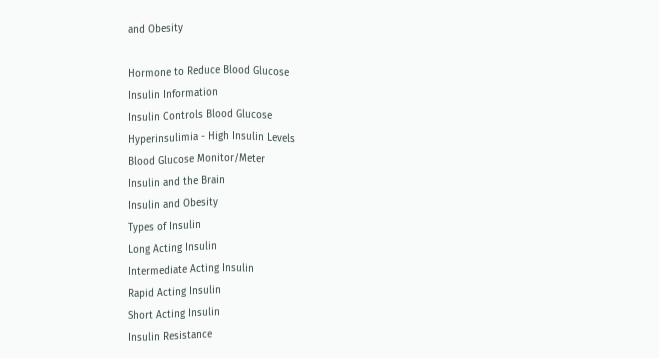and Obesity

Hormone to Reduce Blood Glucose
Insulin Information
Insulin Controls Blood Glucose
Hyperinsulimia - High Insulin Levels
Blood Glucose Monitor/Meter
Insulin and the Brain
Insulin and Obesity
Types of Insulin
Long Acting Insulin
Intermediate Acting Insulin
Rapid Acting Insulin
Short Acting Insulin
Insulin Resistance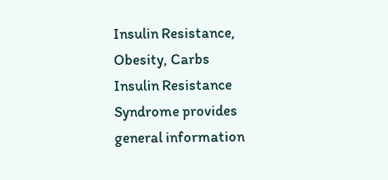Insulin Resistance, Obesity, Carbs
Insulin Resistance Syndrome provides general information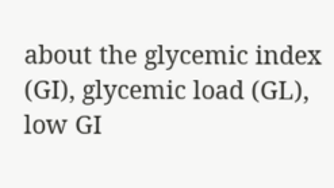about the glycemic index (GI), glycemic load (GL), low GI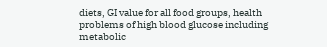diets, GI value for all food groups, health problems of high blood glucose including metabolic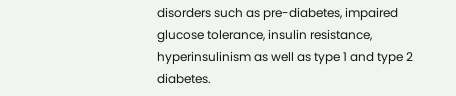disorders such as pre-diabetes, impaired glucose tolerance, insulin resistance, hyperinsulinism as well as type 1 and type 2 diabetes.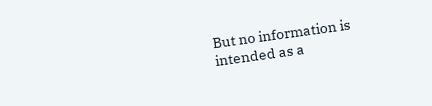But no information is intended as a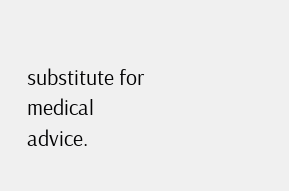substitute for medical advice.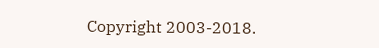Copyright 2003-2018.